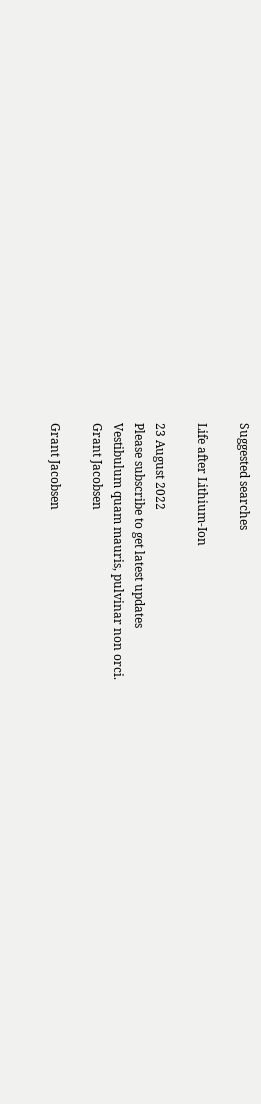Suggested searches

Life after Lithium-Ion

23 August 2022
Please subscribe to get latest updates
Vestibulum quam mauris, pulvinar non orci.
Grant Jacobsen

Grant Jacobsen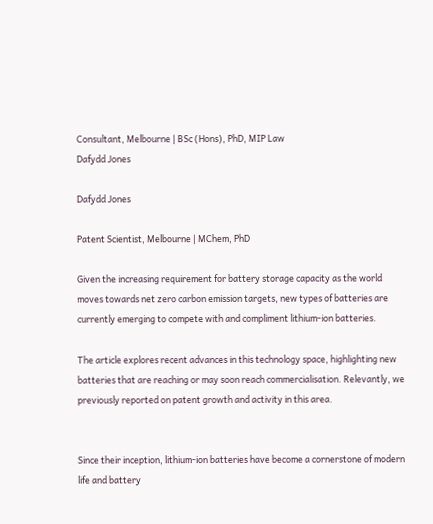Consultant, Melbourne | BSc (Hons), PhD, MIP Law
Dafydd Jones

Dafydd Jones

Patent Scientist, Melbourne | MChem, PhD

Given the increasing requirement for battery storage capacity as the world moves towards net zero carbon emission targets, new types of batteries are currently emerging to compete with and compliment lithium-ion batteries.

The article explores recent advances in this technology space, highlighting new batteries that are reaching or may soon reach commercialisation. Relevantly, we previously reported on patent growth and activity in this area.


Since their inception, lithium-ion batteries have become a cornerstone of modern life and battery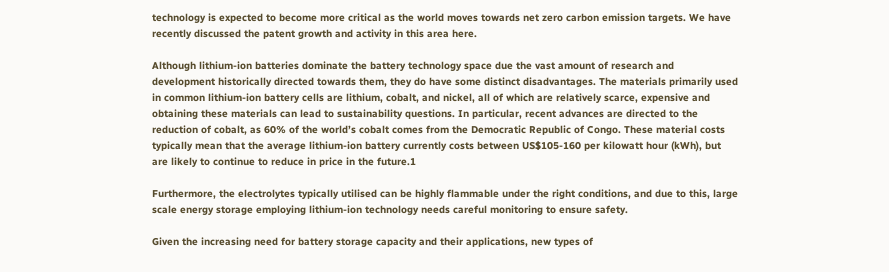technology is expected to become more critical as the world moves towards net zero carbon emission targets. We have recently discussed the patent growth and activity in this area here.

Although lithium-ion batteries dominate the battery technology space due the vast amount of research and development historically directed towards them, they do have some distinct disadvantages. The materials primarily used in common lithium-ion battery cells are lithium, cobalt, and nickel, all of which are relatively scarce, expensive and obtaining these materials can lead to sustainability questions. In particular, recent advances are directed to the reduction of cobalt, as 60% of the world’s cobalt comes from the Democratic Republic of Congo. These material costs typically mean that the average lithium-ion battery currently costs between US$105-160 per kilowatt hour (kWh), but are likely to continue to reduce in price in the future.1

Furthermore, the electrolytes typically utilised can be highly flammable under the right conditions, and due to this, large scale energy storage employing lithium-ion technology needs careful monitoring to ensure safety.

Given the increasing need for battery storage capacity and their applications, new types of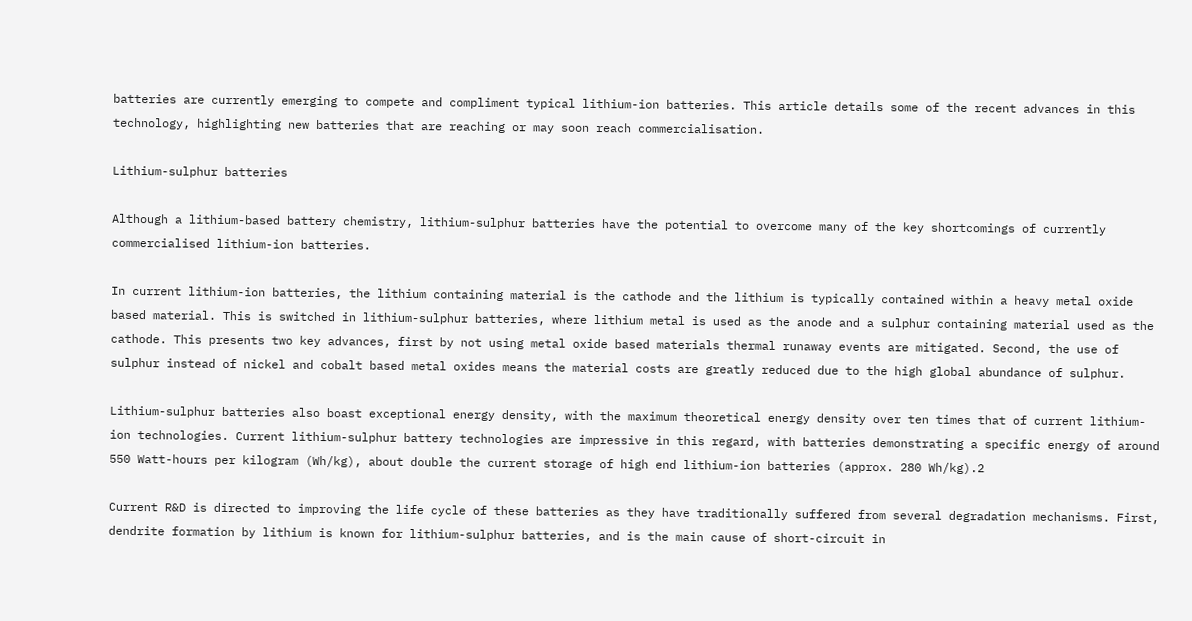batteries are currently emerging to compete and compliment typical lithium-ion batteries. This article details some of the recent advances in this technology, highlighting new batteries that are reaching or may soon reach commercialisation.

Lithium-sulphur batteries

Although a lithium-based battery chemistry, lithium-sulphur batteries have the potential to overcome many of the key shortcomings of currently commercialised lithium-ion batteries.

In current lithium-ion batteries, the lithium containing material is the cathode and the lithium is typically contained within a heavy metal oxide based material. This is switched in lithium-sulphur batteries, where lithium metal is used as the anode and a sulphur containing material used as the cathode. This presents two key advances, first by not using metal oxide based materials thermal runaway events are mitigated. Second, the use of sulphur instead of nickel and cobalt based metal oxides means the material costs are greatly reduced due to the high global abundance of sulphur.

Lithium-sulphur batteries also boast exceptional energy density, with the maximum theoretical energy density over ten times that of current lithium-ion technologies. Current lithium-sulphur battery technologies are impressive in this regard, with batteries demonstrating a specific energy of around 550 Watt-hours per kilogram (Wh/kg), about double the current storage of high end lithium-ion batteries (approx. 280 Wh/kg).2

Current R&D is directed to improving the life cycle of these batteries as they have traditionally suffered from several degradation mechanisms. First, dendrite formation by lithium is known for lithium-sulphur batteries, and is the main cause of short-circuit in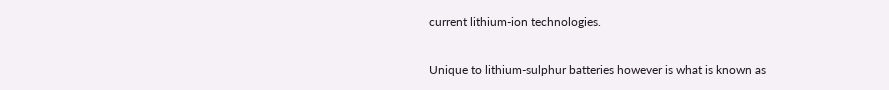current lithium-ion technologies.

Unique to lithium-sulphur batteries however is what is known as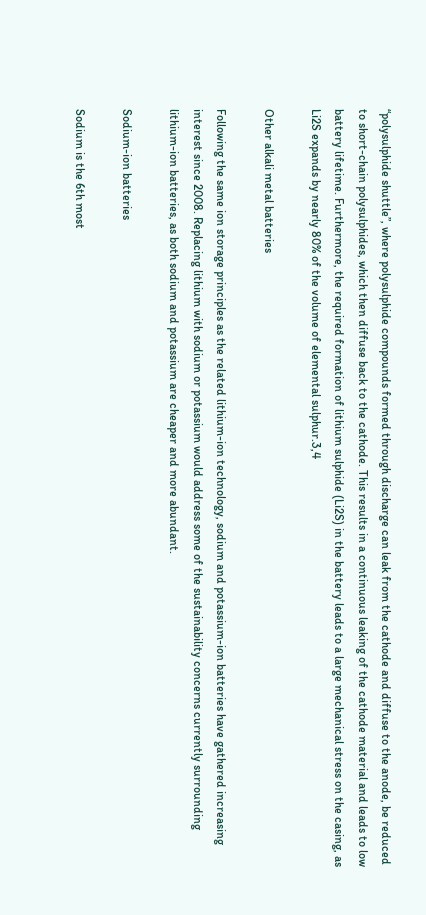“polysulphide shuttle”, where polysulphide compounds formed through discharge can leak from the cathode and diffuse to the anode, be reduced to short-chain polysulphides, which then diffuse back to the cathode. This results in a continuous leaking of the cathode material and leads to low battery lifetime. Furthermore, the required formation of lithium sulphide (Li2S) in the battery leads to a large mechanical stress on the casing, as Li2S expands by nearly 80% of the volume of elemental sulphur.3,4

Other alkali metal batteries

Following the same ion storage principles as the related lithium-ion technology, sodium and potassium-ion batteries have gathered increasing interest since 2008. Replacing lithium with sodium or potassium would address some of the sustainability concerns currently surrounding lithium-ion batteries, as both sodium and potassium are cheaper and more abundant.

Sodium-ion batteries

Sodium is the 6th most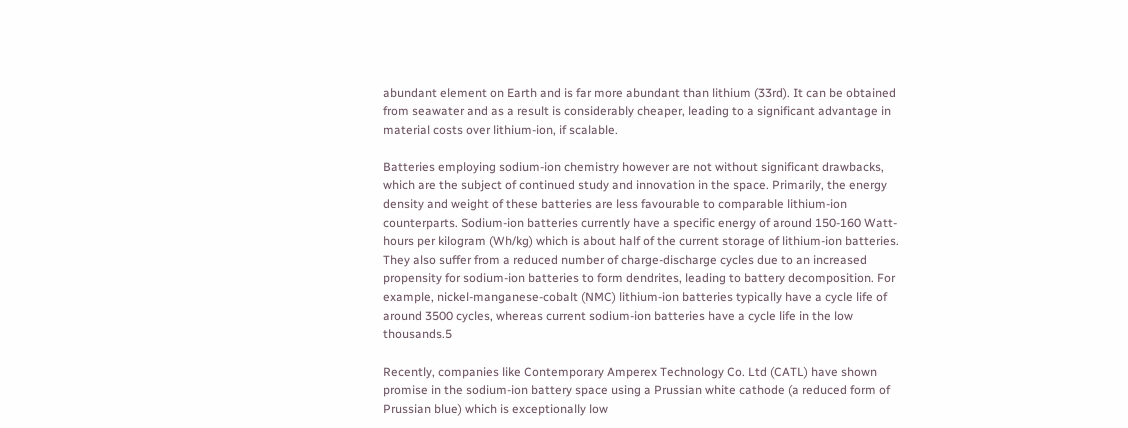abundant element on Earth and is far more abundant than lithium (33rd). It can be obtained from seawater and as a result is considerably cheaper, leading to a significant advantage in material costs over lithium-ion, if scalable.

Batteries employing sodium-ion chemistry however are not without significant drawbacks, which are the subject of continued study and innovation in the space. Primarily, the energy density and weight of these batteries are less favourable to comparable lithium-ion counterparts. Sodium-ion batteries currently have a specific energy of around 150-160 Watt-hours per kilogram (Wh/kg) which is about half of the current storage of lithium-ion batteries. They also suffer from a reduced number of charge-discharge cycles due to an increased propensity for sodium-ion batteries to form dendrites, leading to battery decomposition. For example, nickel-manganese-cobalt (NMC) lithium-ion batteries typically have a cycle life of around 3500 cycles, whereas current sodium-ion batteries have a cycle life in the low thousands.5

Recently, companies like Contemporary Amperex Technology Co. Ltd (CATL) have shown promise in the sodium-ion battery space using a Prussian white cathode (a reduced form of Prussian blue) which is exceptionally low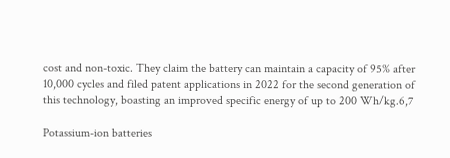cost and non-toxic. They claim the battery can maintain a capacity of 95% after 10,000 cycles and filed patent applications in 2022 for the second generation of this technology, boasting an improved specific energy of up to 200 Wh/kg.6,7

Potassium-ion batteries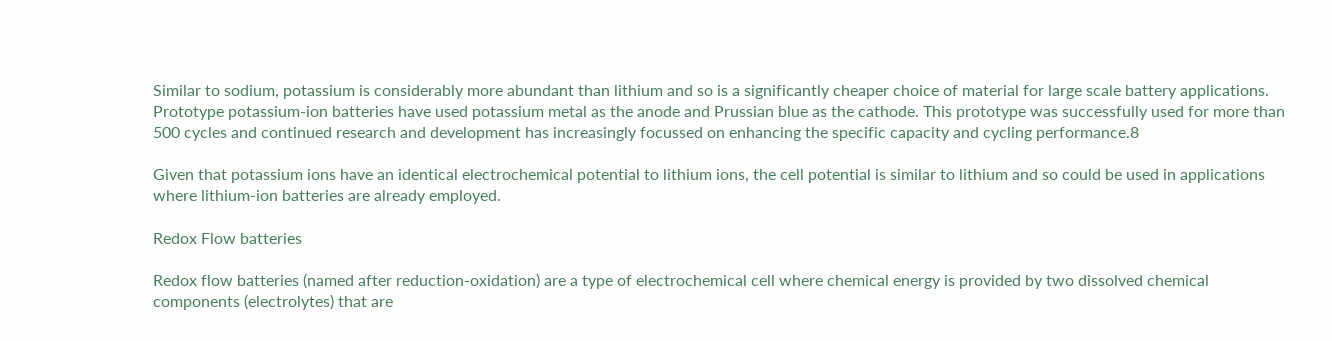Similar to sodium, potassium is considerably more abundant than lithium and so is a significantly cheaper choice of material for large scale battery applications. Prototype potassium-ion batteries have used potassium metal as the anode and Prussian blue as the cathode. This prototype was successfully used for more than 500 cycles and continued research and development has increasingly focussed on enhancing the specific capacity and cycling performance.8

Given that potassium ions have an identical electrochemical potential to lithium ions, the cell potential is similar to lithium and so could be used in applications where lithium-ion batteries are already employed.

Redox Flow batteries

Redox flow batteries (named after reduction-oxidation) are a type of electrochemical cell where chemical energy is provided by two dissolved chemical components (electrolytes) that are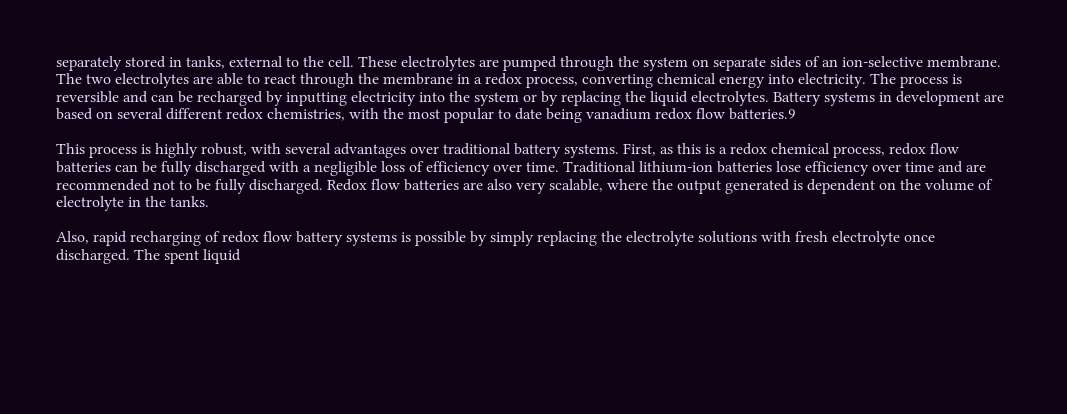separately stored in tanks, external to the cell. These electrolytes are pumped through the system on separate sides of an ion-selective membrane. The two electrolytes are able to react through the membrane in a redox process, converting chemical energy into electricity. The process is reversible and can be recharged by inputting electricity into the system or by replacing the liquid electrolytes. Battery systems in development are based on several different redox chemistries, with the most popular to date being vanadium redox flow batteries.9

This process is highly robust, with several advantages over traditional battery systems. First, as this is a redox chemical process, redox flow batteries can be fully discharged with a negligible loss of efficiency over time. Traditional lithium-ion batteries lose efficiency over time and are recommended not to be fully discharged. Redox flow batteries are also very scalable, where the output generated is dependent on the volume of electrolyte in the tanks.

Also, rapid recharging of redox flow battery systems is possible by simply replacing the electrolyte solutions with fresh electrolyte once discharged. The spent liquid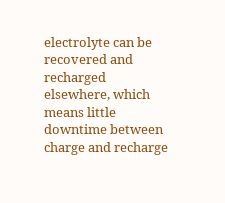electrolyte can be recovered and recharged elsewhere, which means little downtime between charge and recharge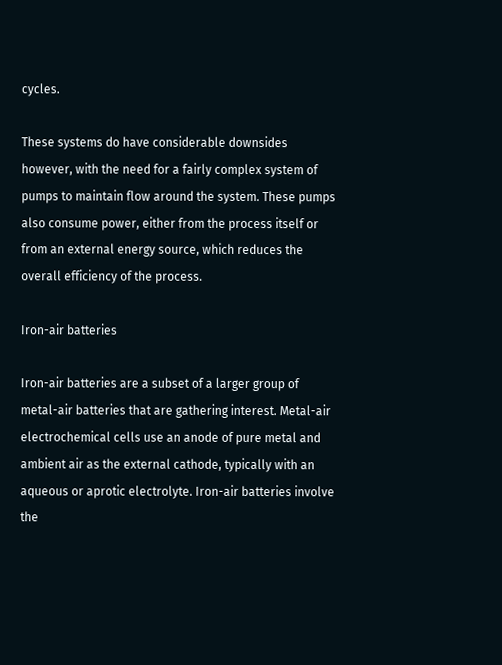cycles.

These systems do have considerable downsides however, with the need for a fairly complex system of pumps to maintain flow around the system. These pumps also consume power, either from the process itself or from an external energy source, which reduces the overall efficiency of the process.

Iron-air batteries

Iron-air batteries are a subset of a larger group of metal-air batteries that are gathering interest. Metal-air electrochemical cells use an anode of pure metal and ambient air as the external cathode, typically with an aqueous or aprotic electrolyte. Iron-air batteries involve the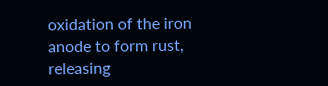oxidation of the iron anode to form rust, releasing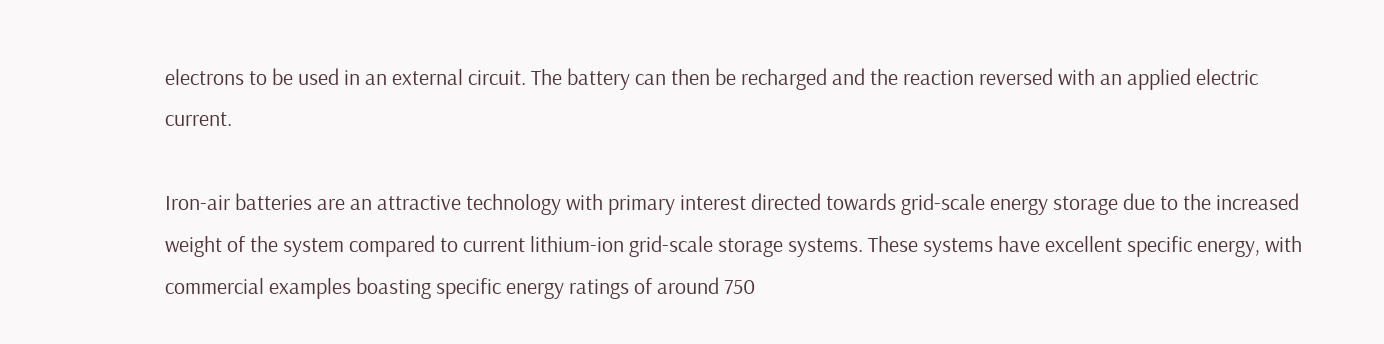electrons to be used in an external circuit. The battery can then be recharged and the reaction reversed with an applied electric current.

Iron-air batteries are an attractive technology with primary interest directed towards grid-scale energy storage due to the increased weight of the system compared to current lithium-ion grid-scale storage systems. These systems have excellent specific energy, with commercial examples boasting specific energy ratings of around 750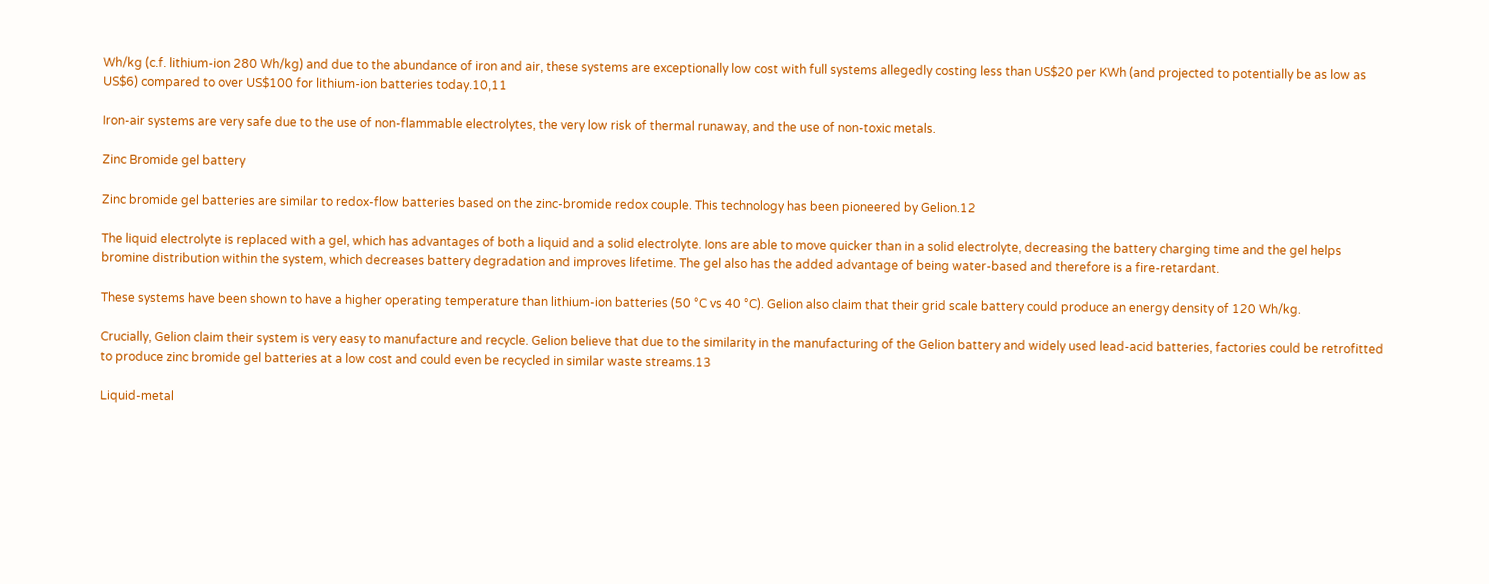Wh/kg (c.f. lithium-ion 280 Wh/kg) and due to the abundance of iron and air, these systems are exceptionally low cost with full systems allegedly costing less than US$20 per KWh (and projected to potentially be as low as US$6) compared to over US$100 for lithium-ion batteries today.10,11

Iron-air systems are very safe due to the use of non-flammable electrolytes, the very low risk of thermal runaway, and the use of non-toxic metals.

Zinc Bromide gel battery

Zinc bromide gel batteries are similar to redox-flow batteries based on the zinc-bromide redox couple. This technology has been pioneered by Gelion.12

The liquid electrolyte is replaced with a gel, which has advantages of both a liquid and a solid electrolyte. Ions are able to move quicker than in a solid electrolyte, decreasing the battery charging time and the gel helps bromine distribution within the system, which decreases battery degradation and improves lifetime. The gel also has the added advantage of being water-based and therefore is a fire-retardant.

These systems have been shown to have a higher operating temperature than lithium-ion batteries (50 °C vs 40 °C). Gelion also claim that their grid scale battery could produce an energy density of 120 Wh/kg.

Crucially, Gelion claim their system is very easy to manufacture and recycle. Gelion believe that due to the similarity in the manufacturing of the Gelion battery and widely used lead-acid batteries, factories could be retrofitted to produce zinc bromide gel batteries at a low cost and could even be recycled in similar waste streams.13

Liquid-metal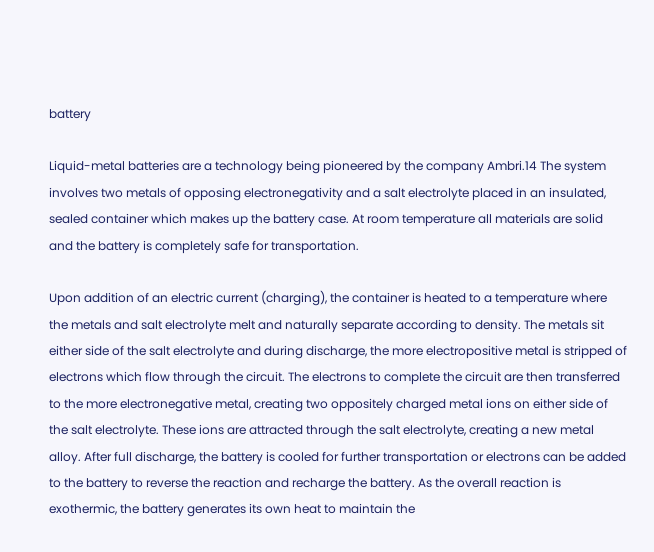battery

Liquid-metal batteries are a technology being pioneered by the company Ambri.14 The system involves two metals of opposing electronegativity and a salt electrolyte placed in an insulated, sealed container which makes up the battery case. At room temperature all materials are solid and the battery is completely safe for transportation.

Upon addition of an electric current (charging), the container is heated to a temperature where the metals and salt electrolyte melt and naturally separate according to density. The metals sit either side of the salt electrolyte and during discharge, the more electropositive metal is stripped of electrons which flow through the circuit. The electrons to complete the circuit are then transferred to the more electronegative metal, creating two oppositely charged metal ions on either side of the salt electrolyte. These ions are attracted through the salt electrolyte, creating a new metal alloy. After full discharge, the battery is cooled for further transportation or electrons can be added to the battery to reverse the reaction and recharge the battery. As the overall reaction is exothermic, the battery generates its own heat to maintain the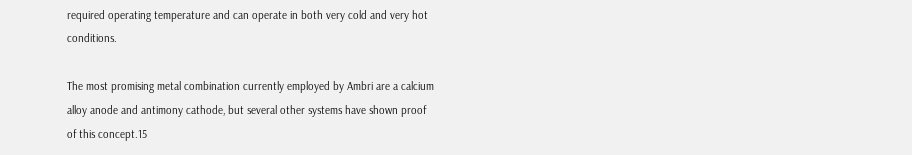required operating temperature and can operate in both very cold and very hot conditions.

The most promising metal combination currently employed by Ambri are a calcium alloy anode and antimony cathode, but several other systems have shown proof of this concept.15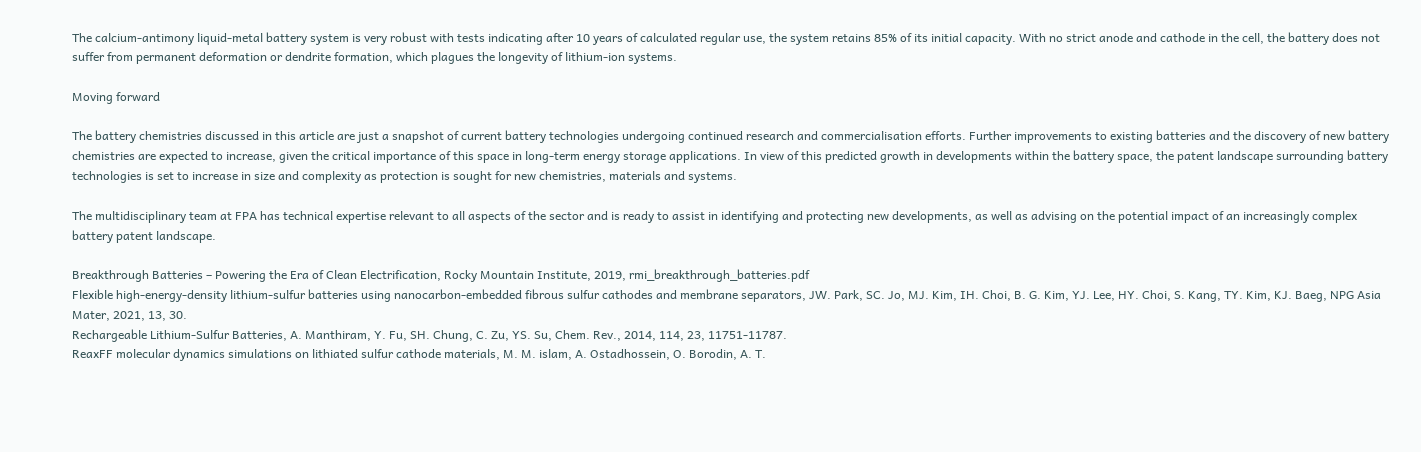The calcium-antimony liquid-metal battery system is very robust with tests indicating after 10 years of calculated regular use, the system retains 85% of its initial capacity. With no strict anode and cathode in the cell, the battery does not suffer from permanent deformation or dendrite formation, which plagues the longevity of lithium-ion systems.

Moving forward

The battery chemistries discussed in this article are just a snapshot of current battery technologies undergoing continued research and commercialisation efforts. Further improvements to existing batteries and the discovery of new battery chemistries are expected to increase, given the critical importance of this space in long-term energy storage applications. In view of this predicted growth in developments within the battery space, the patent landscape surrounding battery technologies is set to increase in size and complexity as protection is sought for new chemistries, materials and systems.

The multidisciplinary team at FPA has technical expertise relevant to all aspects of the sector and is ready to assist in identifying and protecting new developments, as well as advising on the potential impact of an increasingly complex battery patent landscape.

Breakthrough Batteries – Powering the Era of Clean Electrification, Rocky Mountain Institute, 2019, rmi_breakthrough_batteries.pdf
Flexible high-energy-density lithium-sulfur batteries using nanocarbon-embedded fibrous sulfur cathodes and membrane separators, JW. Park, SC. Jo, MJ. Kim, IH. Choi, B. G. Kim, YJ. Lee, HY. Choi, S. Kang, TY. Kim, KJ. Baeg, NPG Asia Mater, 2021, 13, 30.
Rechargeable Lithium-Sulfur Batteries, A. Manthiram, Y. Fu, SH. Chung, C. Zu, YS. Su, Chem. Rev., 2014, 114, 23, 11751-11787.
ReaxFF molecular dynamics simulations on lithiated sulfur cathode materials, M. M. islam, A. Ostadhossein, O. Borodin, A. T.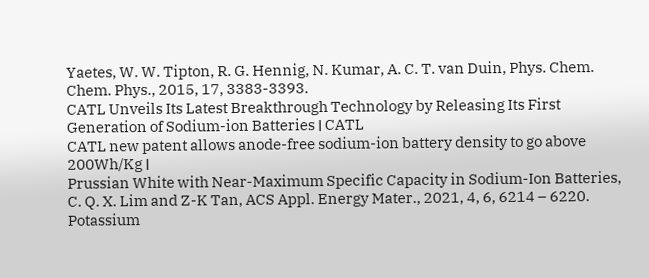Yaetes, W. W. Tipton, R. G. Hennig, N. Kumar, A. C. T. van Duin, Phys. Chem. Chem. Phys., 2015, 17, 3383-3393.
CATL Unveils Its Latest Breakthrough Technology by Releasing Its First Generation of Sodium-ion Batteries ׀ CATL
CATL new patent allows anode-free sodium-ion battery density to go above 200Wh/Kg ׀
Prussian White with Near-Maximum Specific Capacity in Sodium-Ion Batteries, C. Q. X. Lim and Z-K Tan, ACS Appl. Energy Mater., 2021, 4, 6, 6214 – 6220.
Potassium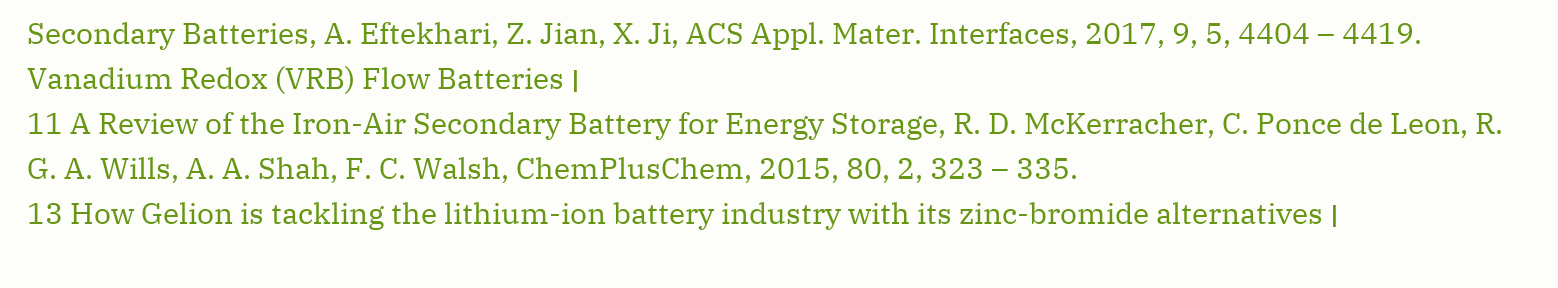Secondary Batteries, A. Eftekhari, Z. Jian, X. Ji, ACS Appl. Mater. Interfaces, 2017, 9, 5, 4404 – 4419.
Vanadium Redox (VRB) Flow Batteries ׀
11 A Review of the Iron-Air Secondary Battery for Energy Storage, R. D. McKerracher, C. Ponce de Leon, R. G. A. Wills, A. A. Shah, F. C. Walsh, ChemPlusChem, 2015, 80, 2, 323 – 335.
13 How Gelion is tackling the lithium-ion battery industry with its zinc-bromide alternatives ׀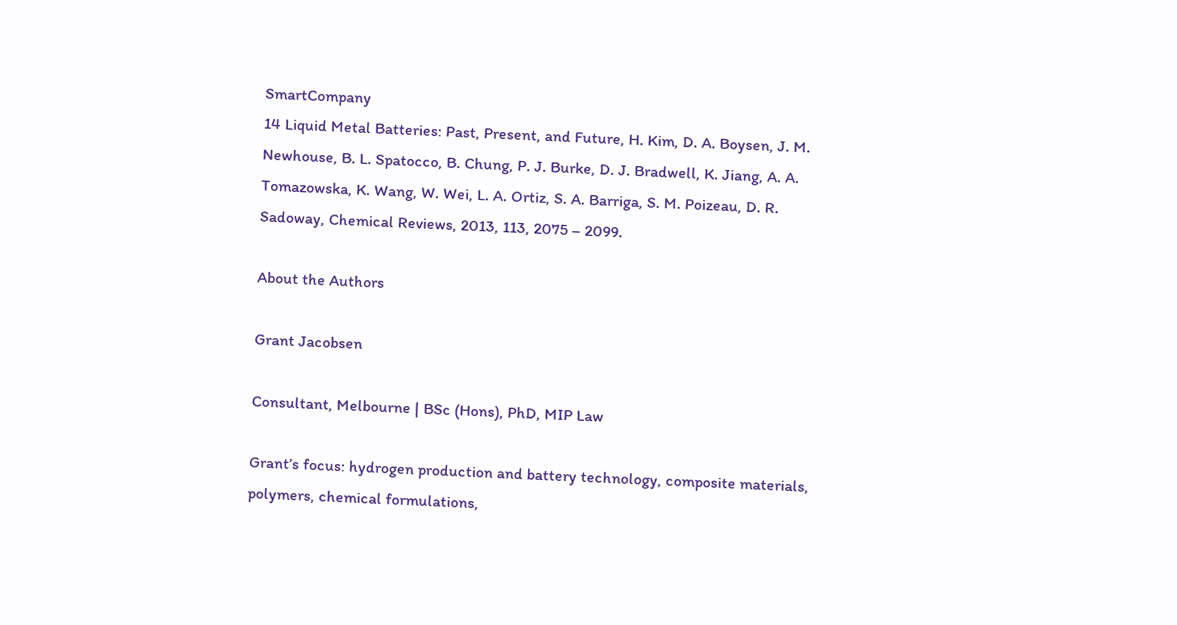SmartCompany
14 Liquid Metal Batteries: Past, Present, and Future, H. Kim, D. A. Boysen, J. M. Newhouse, B. L. Spatocco, B. Chung, P. J. Burke, D. J. Bradwell, K. Jiang, A. A. Tomazowska, K. Wang, W. Wei, L. A. Ortiz, S. A. Barriga, S. M. Poizeau, D. R. Sadoway, Chemical Reviews, 2013, 113, 2075 – 2099.

About the Authors

Grant Jacobsen

Consultant, Melbourne | BSc (Hons), PhD, MIP Law

Grant’s focus: hydrogen production and battery technology, composite materials, polymers, chemical formulations,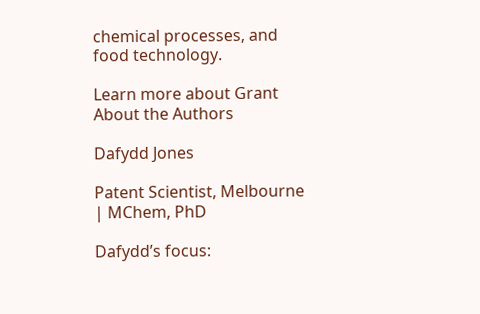chemical processes, and food technology.

Learn more about Grant
About the Authors

Dafydd Jones

Patent Scientist, Melbourne | MChem, PhD

Dafydd’s focus: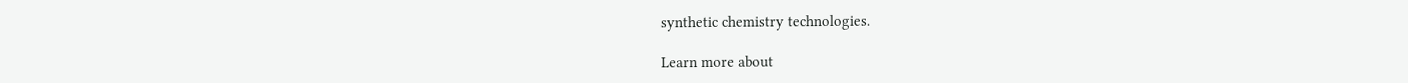synthetic chemistry technologies.

Learn more about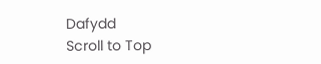Dafydd
Scroll to Top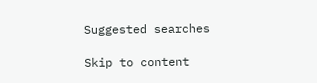Suggested searches

Skip to content